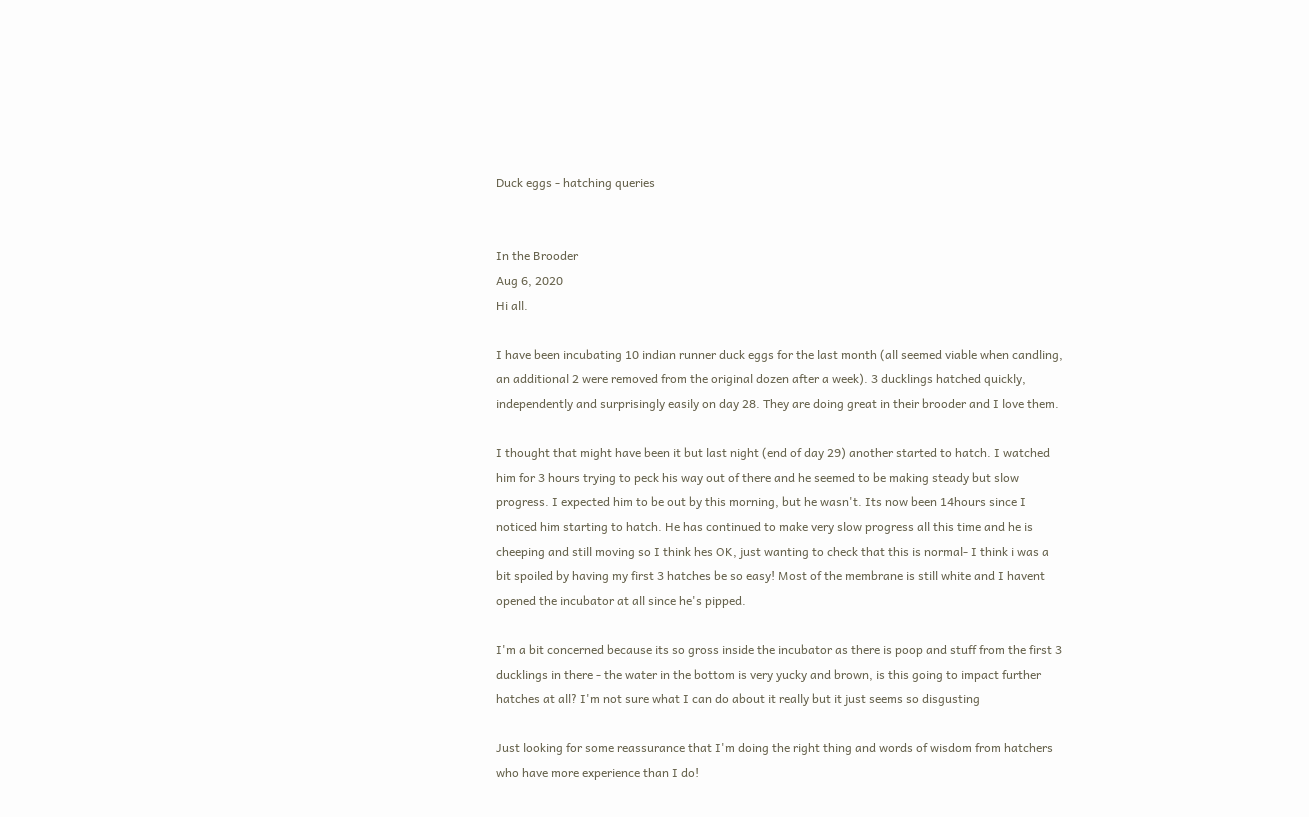Duck eggs - hatching queries


In the Brooder
Aug 6, 2020
Hi all.

I have been incubating 10 indian runner duck eggs for the last month (all seemed viable when candling, an additional 2 were removed from the original dozen after a week). 3 ducklings hatched quickly, independently and surprisingly easily on day 28. They are doing great in their brooder and I love them.

I thought that might have been it but last night (end of day 29) another started to hatch. I watched him for 3 hours trying to peck his way out of there and he seemed to be making steady but slow progress. I expected him to be out by this morning, but he wasn't. Its now been 14hours since I noticed him starting to hatch. He has continued to make very slow progress all this time and he is cheeping and still moving so I think hes OK, just wanting to check that this is normal- I think i was a bit spoiled by having my first 3 hatches be so easy! Most of the membrane is still white and I havent opened the incubator at all since he's pipped.

I'm a bit concerned because its so gross inside the incubator as there is poop and stuff from the first 3 ducklings in there - the water in the bottom is very yucky and brown, is this going to impact further hatches at all? I'm not sure what I can do about it really but it just seems so disgusting

Just looking for some reassurance that I'm doing the right thing and words of wisdom from hatchers who have more experience than I do!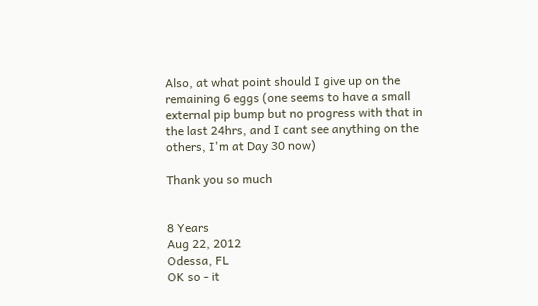Also, at what point should I give up on the remaining 6 eggs (one seems to have a small external pip bump but no progress with that in the last 24hrs, and I cant see anything on the others, I'm at Day 30 now)

Thank you so much


8 Years
Aug 22, 2012
Odessa, FL
OK so - it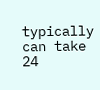typically can take 24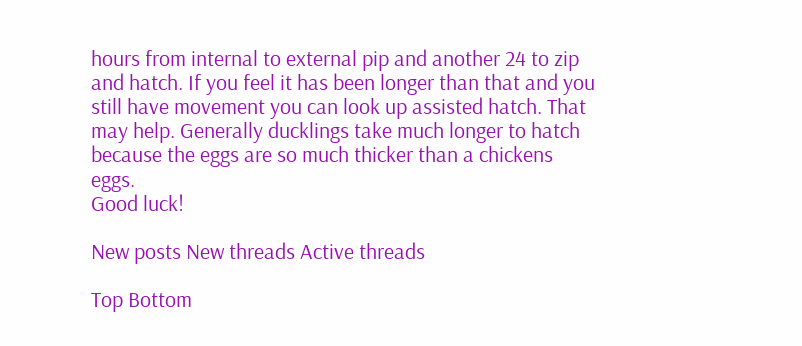hours from internal to external pip and another 24 to zip and hatch. If you feel it has been longer than that and you still have movement you can look up assisted hatch. That may help. Generally ducklings take much longer to hatch because the eggs are so much thicker than a chickens eggs.
Good luck!

New posts New threads Active threads

Top Bottom